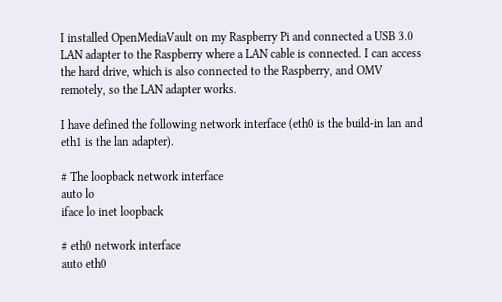I installed OpenMediaVault on my Raspberry Pi and connected a USB 3.0 LAN adapter to the Raspberry where a LAN cable is connected. I can access the hard drive, which is also connected to the Raspberry, and OMV remotely, so the LAN adapter works.

I have defined the following network interface (eth0 is the build-in lan and eth1 is the lan adapter).

# The loopback network interface
auto lo
iface lo inet loopback

# eth0 network interface
auto eth0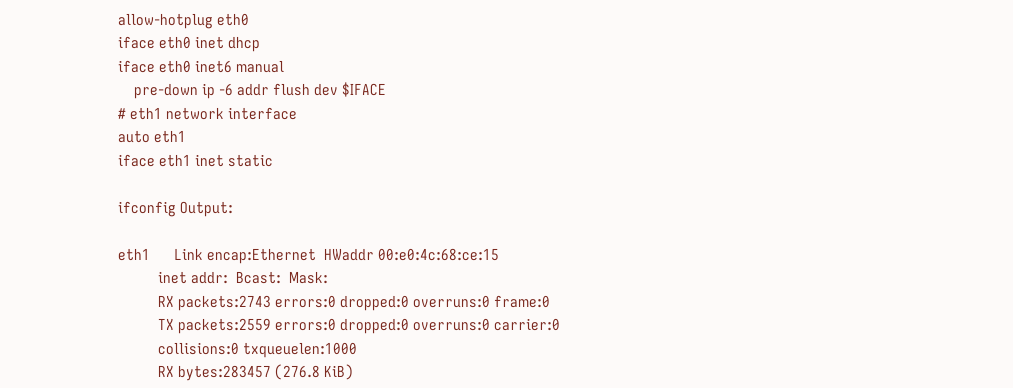allow-hotplug eth0
iface eth0 inet dhcp
iface eth0 inet6 manual
    pre-down ip -6 addr flush dev $IFACE
# eth1 network interface
auto eth1
iface eth1 inet static

ifconfig Output:

eth1      Link encap:Ethernet  HWaddr 00:e0:4c:68:ce:15
          inet addr:  Bcast:  Mask:
          RX packets:2743 errors:0 dropped:0 overruns:0 frame:0
          TX packets:2559 errors:0 dropped:0 overruns:0 carrier:0
          collisions:0 txqueuelen:1000
          RX bytes:283457 (276.8 KiB)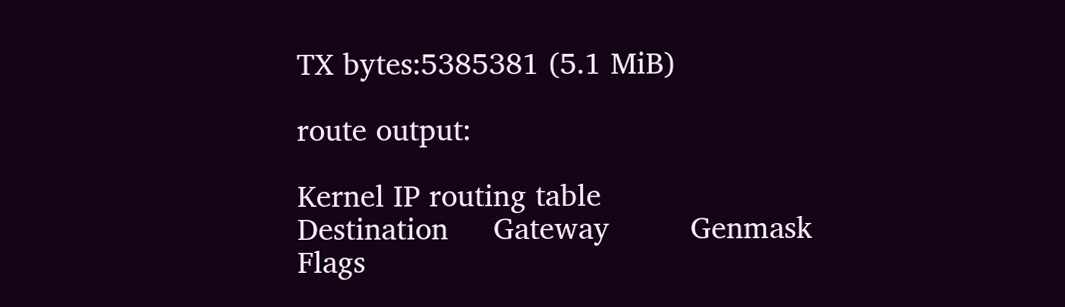TX bytes:5385381 (5.1 MiB)

route output:

Kernel IP routing table
Destination     Gateway         Genmask         Flags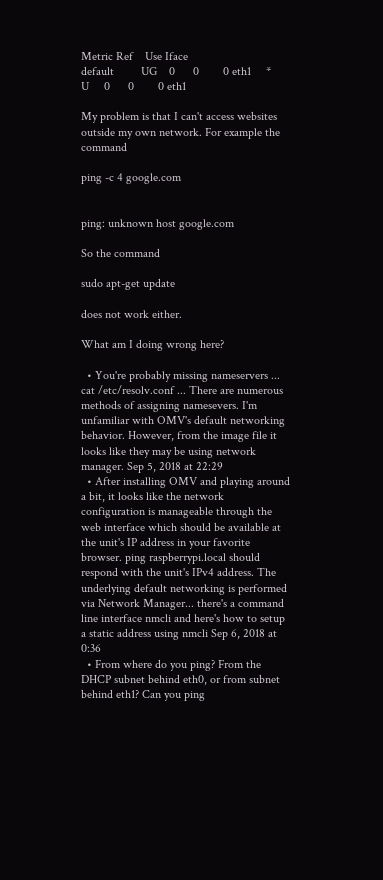Metric Ref    Use Iface
default         UG    0      0        0 eth1     *        U     0      0        0 eth1

My problem is that I can't access websites outside my own network. For example the command

ping -c 4 google.com


ping: unknown host google.com

So the command

sudo apt-get update

does not work either.

What am I doing wrong here?

  • You're probably missing nameservers ... cat /etc/resolv.conf ... There are numerous methods of assigning namesevers. I'm unfamiliar with OMV's default networking behavior. However, from the image file it looks like they may be using network manager. Sep 5, 2018 at 22:29
  • After installing OMV and playing around a bit, it looks like the network configuration is manageable through the web interface which should be available at the unit's IP address in your favorite browser. ping raspberrypi.local should respond with the unit's IPv4 address. The underlying default networking is performed via Network Manager... there's a command line interface nmcli and here's how to setup a static address using nmcli Sep 6, 2018 at 0:36
  • From where do you ping? From the DHCP subnet behind eth0, or from subnet behind eth1? Can you ping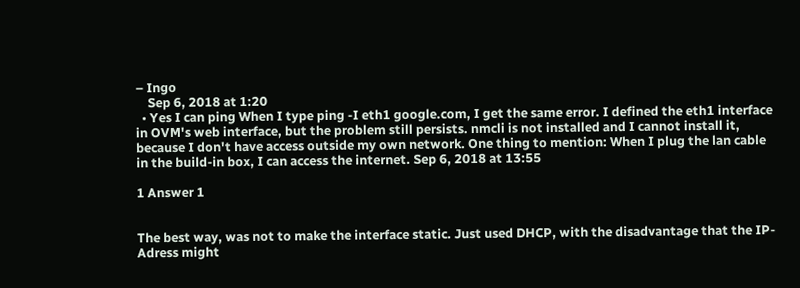– Ingo
    Sep 6, 2018 at 1:20
  • Yes I can ping When I type ping -I eth1 google.com, I get the same error. I defined the eth1 interface in OVM's web interface, but the problem still persists. nmcli is not installed and I cannot install it, because I don't have access outside my own network. One thing to mention: When I plug the lan cable in the build-in box, I can access the internet. Sep 6, 2018 at 13:55

1 Answer 1


The best way, was not to make the interface static. Just used DHCP, with the disadvantage that the IP-Adress might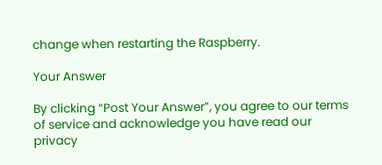change when restarting the Raspberry.

Your Answer

By clicking “Post Your Answer”, you agree to our terms of service and acknowledge you have read our privacy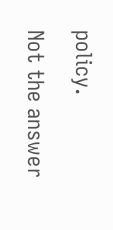policy.

Not the answer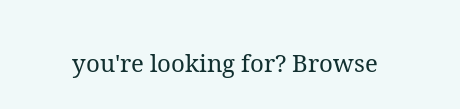you're looking for? Browse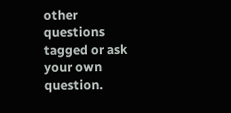other questions tagged or ask your own question.